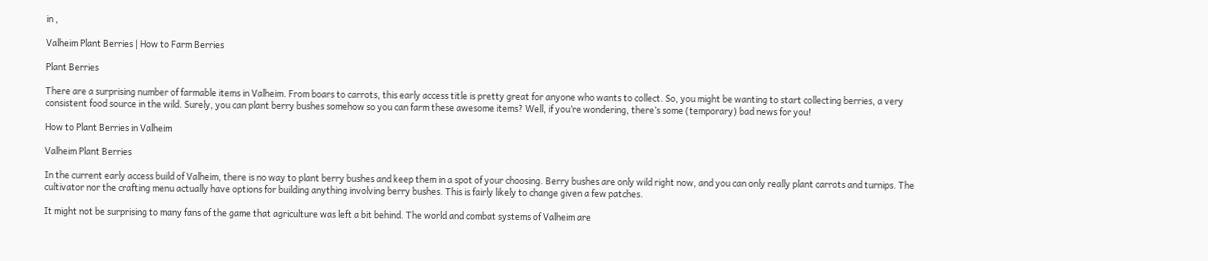in ,

Valheim Plant Berries | How to Farm Berries

Plant Berries

There are a surprising number of farmable items in Valheim. From boars to carrots, this early access title is pretty great for anyone who wants to collect. So, you might be wanting to start collecting berries, a very consistent food source in the wild. Surely, you can plant berry bushes somehow so you can farm these awesome items? Well, if you’re wondering, there’s some (temporary) bad news for you!

How to Plant Berries in Valheim

Valheim Plant Berries

In the current early access build of Valheim, there is no way to plant berry bushes and keep them in a spot of your choosing. Berry bushes are only wild right now, and you can only really plant carrots and turnips. The cultivator nor the crafting menu actually have options for building anything involving berry bushes. This is fairly likely to change given a few patches.

It might not be surprising to many fans of the game that agriculture was left a bit behind. The world and combat systems of Valheim are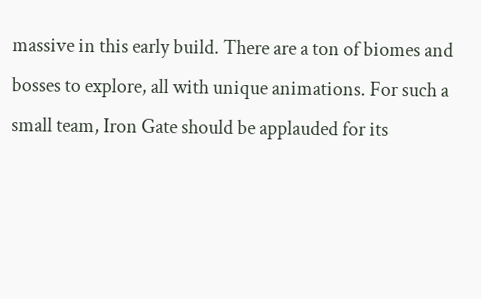massive in this early build. There are a ton of biomes and bosses to explore, all with unique animations. For such a small team, Iron Gate should be applauded for its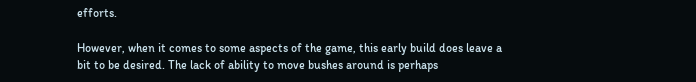efforts.

However, when it comes to some aspects of the game, this early build does leave a bit to be desired. The lack of ability to move bushes around is perhaps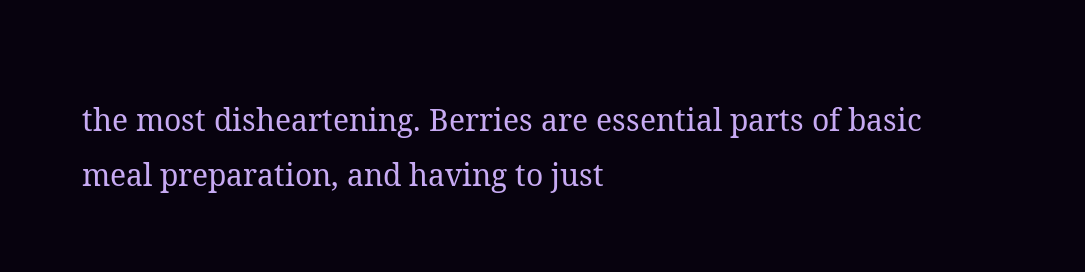the most disheartening. Berries are essential parts of basic meal preparation, and having to just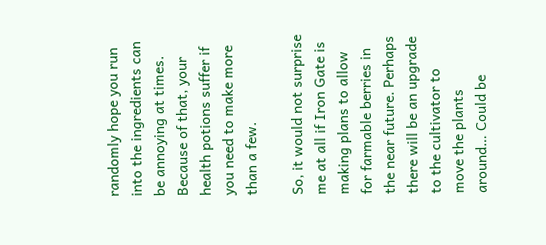randomly hope you run into the ingredients can be annoying at times. Because of that, your health potions suffer if you need to make more than a few.

So, it would not surprise me at all if Iron Gate is making plans to allow for farmable berries in the near future. Perhaps there will be an upgrade to the cultivator to move the plants around… Could be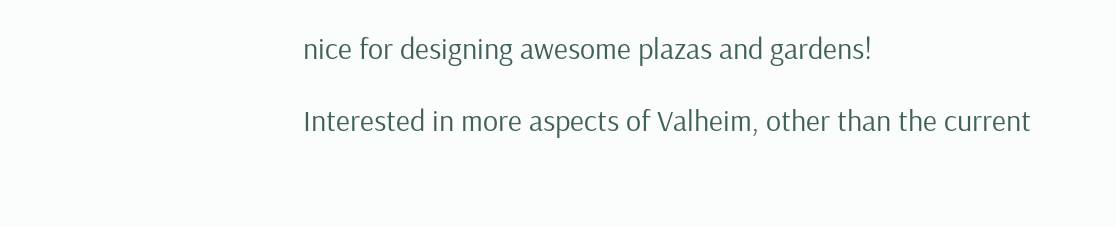nice for designing awesome plazas and gardens!

Interested in more aspects of Valheim, other than the current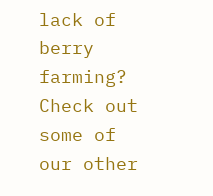lack of berry farming? Check out some of our other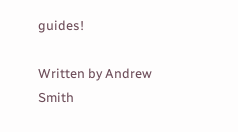guides!

Written by Andrew Smith